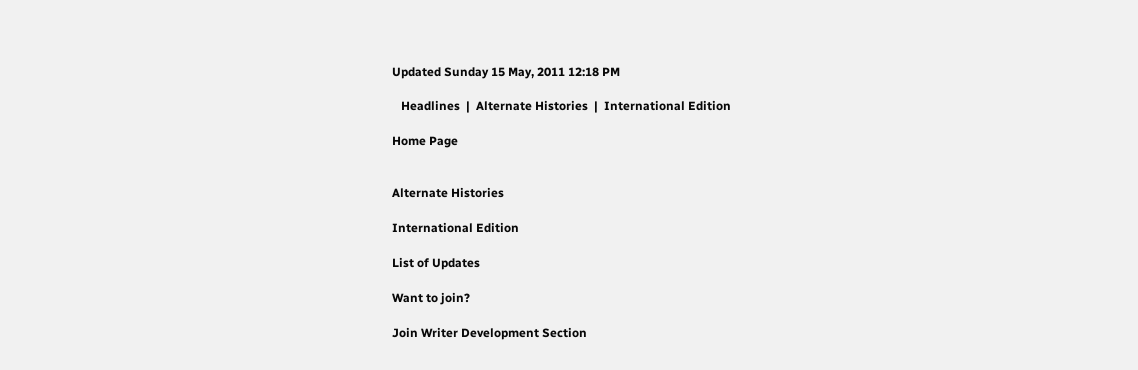Updated Sunday 15 May, 2011 12:18 PM

   Headlines  |  Alternate Histories  |  International Edition

Home Page


Alternate Histories

International Edition

List of Updates

Want to join?

Join Writer Development Section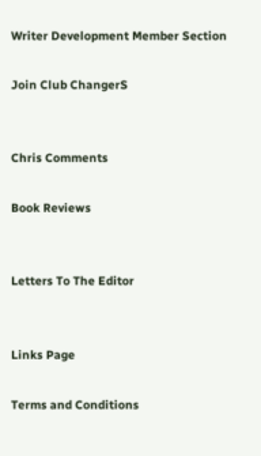Writer Development Member Section

Join Club ChangerS


Chris Comments

Book Reviews


Letters To The Editor


Links Page

Terms and Conditions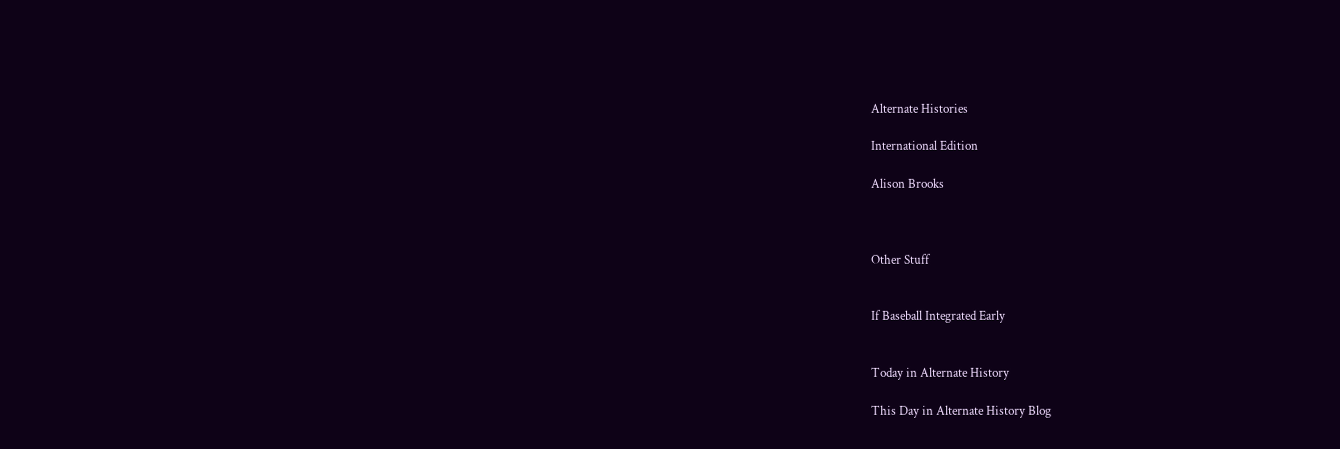Alternate Histories

International Edition

Alison Brooks



Other Stuff


If Baseball Integrated Early


Today in Alternate History

This Day in Alternate History Blog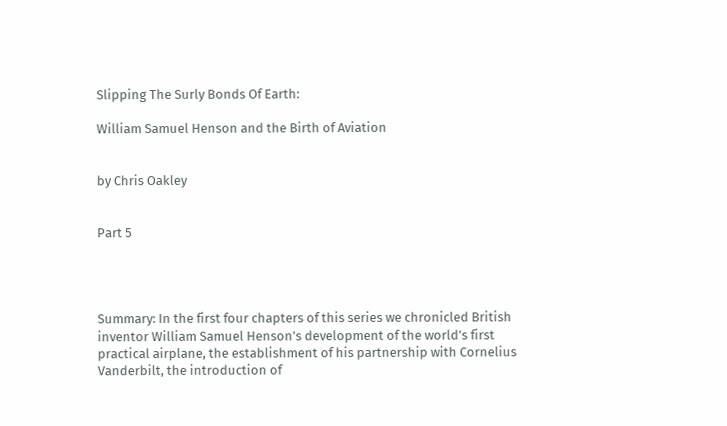Slipping The Surly Bonds Of Earth:

William Samuel Henson and the Birth of Aviation


by Chris Oakley


Part 5




Summary: In the first four chapters of this series we chronicled British inventor William Samuel Henson’s development of the world’s first practical airplane, the establishment of his partnership with Cornelius Vanderbilt, the introduction of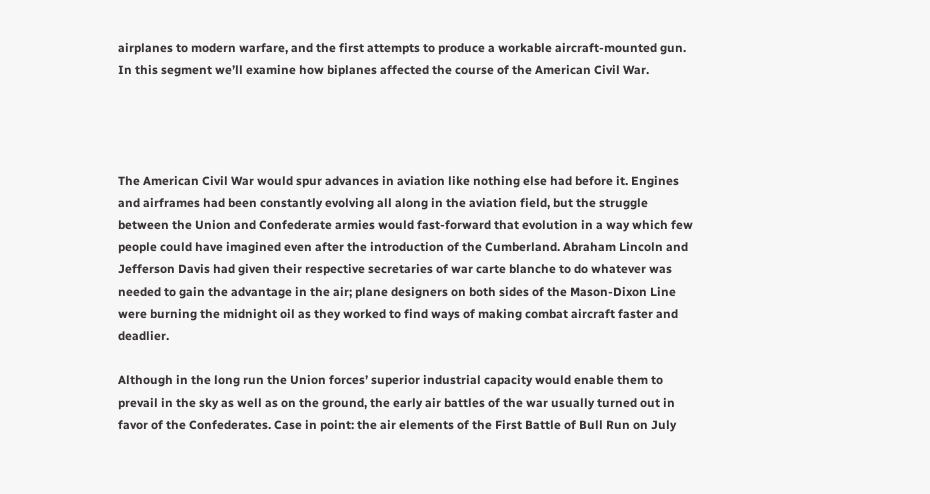airplanes to modern warfare, and the first attempts to produce a workable aircraft-mounted gun. In this segment we’ll examine how biplanes affected the course of the American Civil War.




The American Civil War would spur advances in aviation like nothing else had before it. Engines and airframes had been constantly evolving all along in the aviation field, but the struggle between the Union and Confederate armies would fast-forward that evolution in a way which few people could have imagined even after the introduction of the Cumberland. Abraham Lincoln and Jefferson Davis had given their respective secretaries of war carte blanche to do whatever was needed to gain the advantage in the air; plane designers on both sides of the Mason-Dixon Line were burning the midnight oil as they worked to find ways of making combat aircraft faster and deadlier.

Although in the long run the Union forces’ superior industrial capacity would enable them to prevail in the sky as well as on the ground, the early air battles of the war usually turned out in favor of the Confederates. Case in point: the air elements of the First Battle of Bull Run on July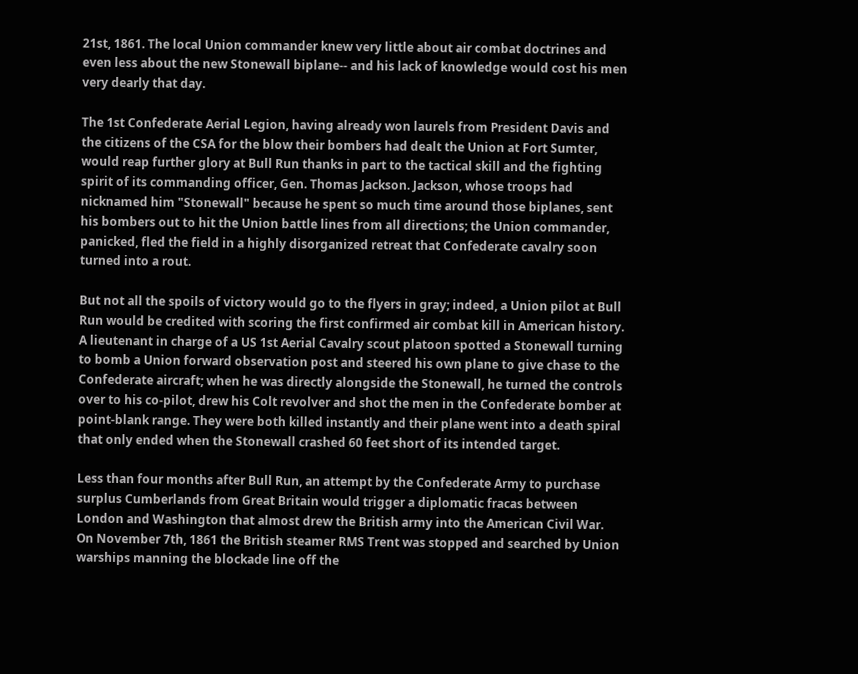21st, 1861. The local Union commander knew very little about air combat doctrines and even less about the new Stonewall biplane-- and his lack of knowledge would cost his men very dearly that day.

The 1st Confederate Aerial Legion, having already won laurels from President Davis and the citizens of the CSA for the blow their bombers had dealt the Union at Fort Sumter, would reap further glory at Bull Run thanks in part to the tactical skill and the fighting spirit of its commanding officer, Gen. Thomas Jackson. Jackson, whose troops had nicknamed him "Stonewall" because he spent so much time around those biplanes, sent his bombers out to hit the Union battle lines from all directions; the Union commander, panicked, fled the field in a highly disorganized retreat that Confederate cavalry soon turned into a rout.

But not all the spoils of victory would go to the flyers in gray; indeed, a Union pilot at Bull Run would be credited with scoring the first confirmed air combat kill in American history. A lieutenant in charge of a US 1st Aerial Cavalry scout platoon spotted a Stonewall turning to bomb a Union forward observation post and steered his own plane to give chase to the Confederate aircraft; when he was directly alongside the Stonewall, he turned the controls over to his co-pilot, drew his Colt revolver and shot the men in the Confederate bomber at point-blank range. They were both killed instantly and their plane went into a death spiral that only ended when the Stonewall crashed 60 feet short of its intended target.

Less than four months after Bull Run, an attempt by the Confederate Army to purchase surplus Cumberlands from Great Britain would trigger a diplomatic fracas between London and Washington that almost drew the British army into the American Civil War. On November 7th, 1861 the British steamer RMS Trent was stopped and searched by Union warships manning the blockade line off the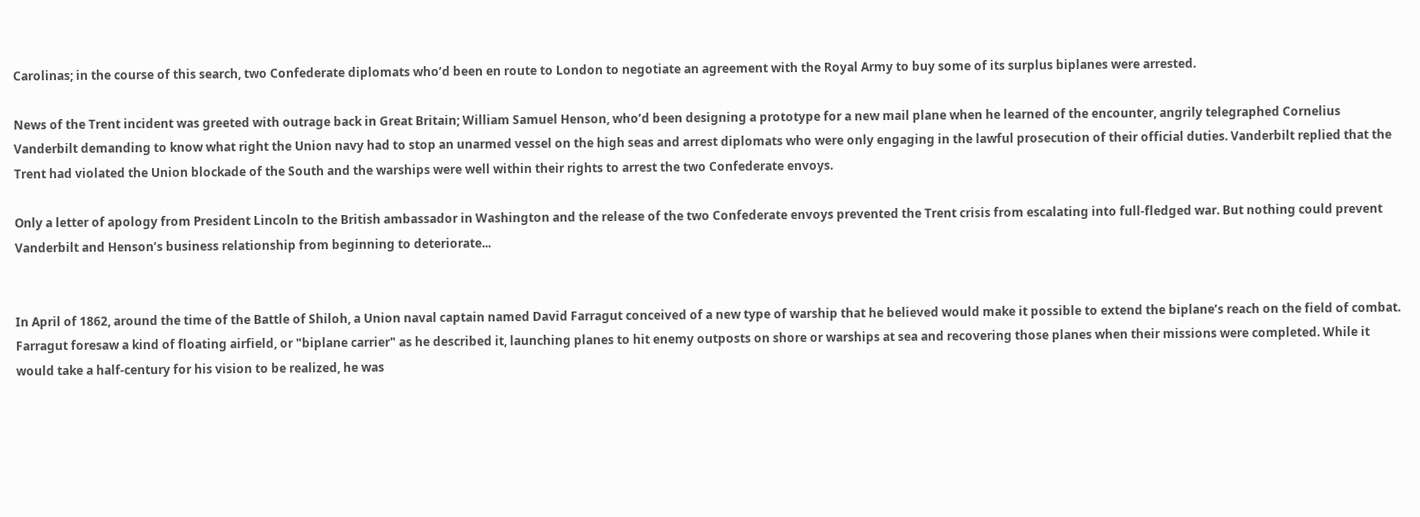Carolinas; in the course of this search, two Confederate diplomats who’d been en route to London to negotiate an agreement with the Royal Army to buy some of its surplus biplanes were arrested.

News of the Trent incident was greeted with outrage back in Great Britain; William Samuel Henson, who’d been designing a prototype for a new mail plane when he learned of the encounter, angrily telegraphed Cornelius Vanderbilt demanding to know what right the Union navy had to stop an unarmed vessel on the high seas and arrest diplomats who were only engaging in the lawful prosecution of their official duties. Vanderbilt replied that the Trent had violated the Union blockade of the South and the warships were well within their rights to arrest the two Confederate envoys.

Only a letter of apology from President Lincoln to the British ambassador in Washington and the release of the two Confederate envoys prevented the Trent crisis from escalating into full-fledged war. But nothing could prevent Vanderbilt and Henson’s business relationship from beginning to deteriorate...


In April of 1862, around the time of the Battle of Shiloh, a Union naval captain named David Farragut conceived of a new type of warship that he believed would make it possible to extend the biplane’s reach on the field of combat. Farragut foresaw a kind of floating airfield, or "biplane carrier" as he described it, launching planes to hit enemy outposts on shore or warships at sea and recovering those planes when their missions were completed. While it would take a half-century for his vision to be realized, he was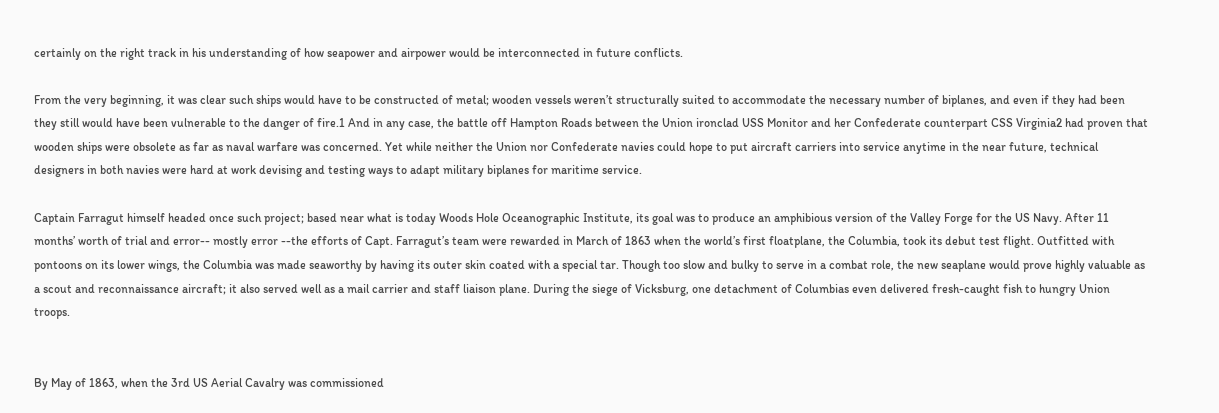certainly on the right track in his understanding of how seapower and airpower would be interconnected in future conflicts.

From the very beginning, it was clear such ships would have to be constructed of metal; wooden vessels weren’t structurally suited to accommodate the necessary number of biplanes, and even if they had been they still would have been vulnerable to the danger of fire.1 And in any case, the battle off Hampton Roads between the Union ironclad USS Monitor and her Confederate counterpart CSS Virginia2 had proven that wooden ships were obsolete as far as naval warfare was concerned. Yet while neither the Union nor Confederate navies could hope to put aircraft carriers into service anytime in the near future, technical designers in both navies were hard at work devising and testing ways to adapt military biplanes for maritime service.

Captain Farragut himself headed once such project; based near what is today Woods Hole Oceanographic Institute, its goal was to produce an amphibious version of the Valley Forge for the US Navy. After 11 months’ worth of trial and error-- mostly error --the efforts of Capt. Farragut’s team were rewarded in March of 1863 when the world’s first floatplane, the Columbia, took its debut test flight. Outfitted with pontoons on its lower wings, the Columbia was made seaworthy by having its outer skin coated with a special tar. Though too slow and bulky to serve in a combat role, the new seaplane would prove highly valuable as a scout and reconnaissance aircraft; it also served well as a mail carrier and staff liaison plane. During the siege of Vicksburg, one detachment of Columbias even delivered fresh-caught fish to hungry Union troops.


By May of 1863, when the 3rd US Aerial Cavalry was commissioned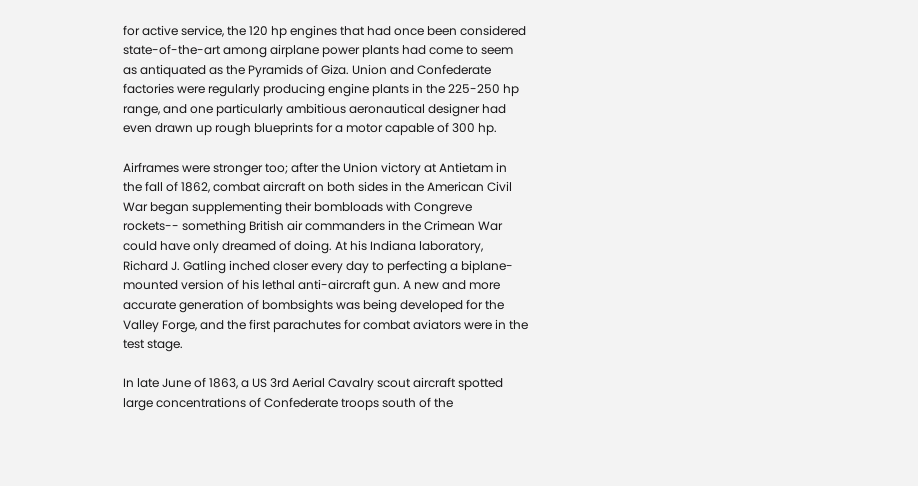for active service, the 120 hp engines that had once been considered state-of-the-art among airplane power plants had come to seem as antiquated as the Pyramids of Giza. Union and Confederate factories were regularly producing engine plants in the 225-250 hp range, and one particularly ambitious aeronautical designer had even drawn up rough blueprints for a motor capable of 300 hp.

Airframes were stronger too; after the Union victory at Antietam in the fall of 1862, combat aircraft on both sides in the American Civil War began supplementing their bombloads with Congreve rockets-- something British air commanders in the Crimean War could have only dreamed of doing. At his Indiana laboratory, Richard J. Gatling inched closer every day to perfecting a biplane-mounted version of his lethal anti-aircraft gun. A new and more accurate generation of bombsights was being developed for the Valley Forge, and the first parachutes for combat aviators were in the test stage.

In late June of 1863, a US 3rd Aerial Cavalry scout aircraft spotted large concentrations of Confederate troops south of the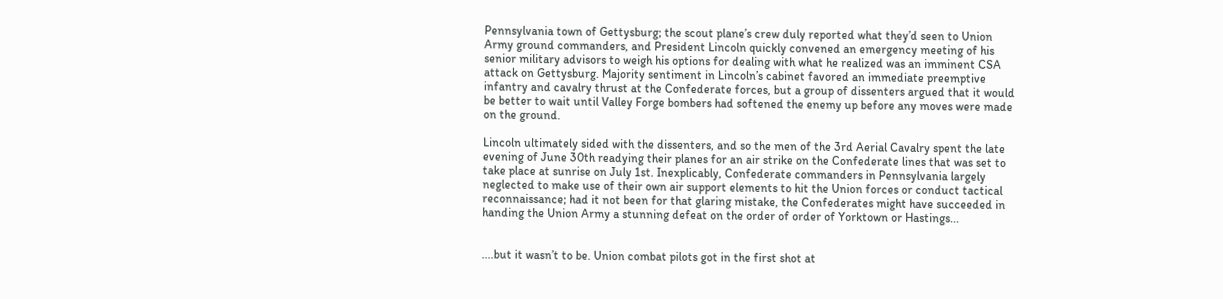Pennsylvania town of Gettysburg; the scout plane’s crew duly reported what they’d seen to Union Army ground commanders, and President Lincoln quickly convened an emergency meeting of his senior military advisors to weigh his options for dealing with what he realized was an imminent CSA attack on Gettysburg. Majority sentiment in Lincoln’s cabinet favored an immediate preemptive infantry and cavalry thrust at the Confederate forces, but a group of dissenters argued that it would be better to wait until Valley Forge bombers had softened the enemy up before any moves were made on the ground.

Lincoln ultimately sided with the dissenters, and so the men of the 3rd Aerial Cavalry spent the late evening of June 30th readying their planes for an air strike on the Confederate lines that was set to take place at sunrise on July 1st. Inexplicably, Confederate commanders in Pennsylvania largely neglected to make use of their own air support elements to hit the Union forces or conduct tactical reconnaissance; had it not been for that glaring mistake, the Confederates might have succeeded in handing the Union Army a stunning defeat on the order of order of Yorktown or Hastings...


....but it wasn’t to be. Union combat pilots got in the first shot at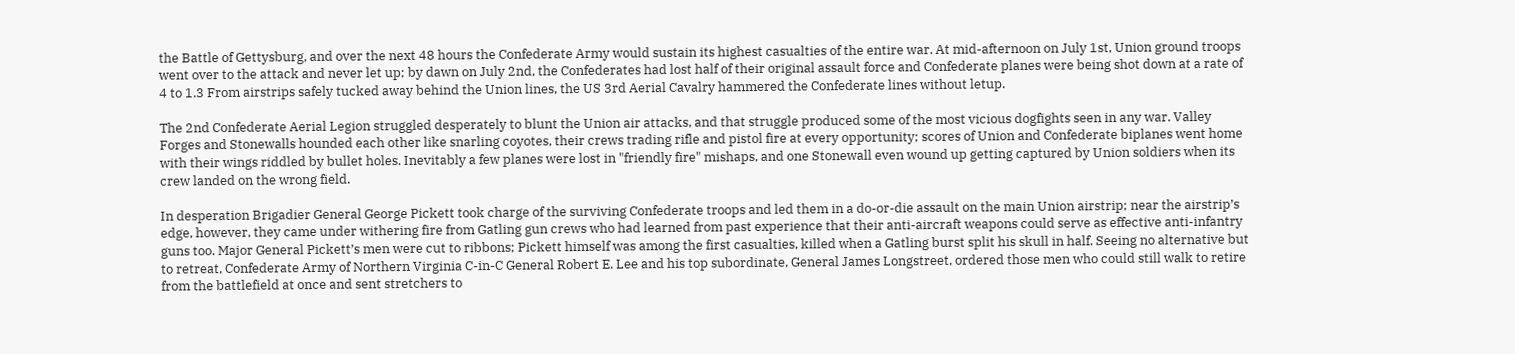the Battle of Gettysburg, and over the next 48 hours the Confederate Army would sustain its highest casualties of the entire war. At mid-afternoon on July 1st, Union ground troops went over to the attack and never let up; by dawn on July 2nd, the Confederates had lost half of their original assault force and Confederate planes were being shot down at a rate of 4 to 1.3 From airstrips safely tucked away behind the Union lines, the US 3rd Aerial Cavalry hammered the Confederate lines without letup.

The 2nd Confederate Aerial Legion struggled desperately to blunt the Union air attacks, and that struggle produced some of the most vicious dogfights seen in any war. Valley Forges and Stonewalls hounded each other like snarling coyotes, their crews trading rifle and pistol fire at every opportunity; scores of Union and Confederate biplanes went home with their wings riddled by bullet holes. Inevitably a few planes were lost in "friendly fire" mishaps, and one Stonewall even wound up getting captured by Union soldiers when its crew landed on the wrong field.

In desperation Brigadier General George Pickett took charge of the surviving Confederate troops and led them in a do-or-die assault on the main Union airstrip; near the airstrip’s edge, however, they came under withering fire from Gatling gun crews who had learned from past experience that their anti-aircraft weapons could serve as effective anti-infantry guns too. Major General Pickett’s men were cut to ribbons; Pickett himself was among the first casualties, killed when a Gatling burst split his skull in half. Seeing no alternative but to retreat, Confederate Army of Northern Virginia C-in-C General Robert E. Lee and his top subordinate, General James Longstreet, ordered those men who could still walk to retire from the battlefield at once and sent stretchers to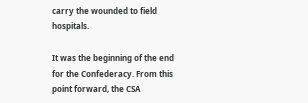carry the wounded to field hospitals.

It was the beginning of the end for the Confederacy. From this point forward, the CSA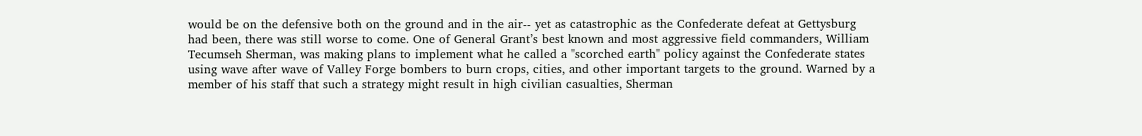would be on the defensive both on the ground and in the air-- yet as catastrophic as the Confederate defeat at Gettysburg had been, there was still worse to come. One of General Grant’s best known and most aggressive field commanders, William Tecumseh Sherman, was making plans to implement what he called a "scorched earth" policy against the Confederate states using wave after wave of Valley Forge bombers to burn crops, cities, and other important targets to the ground. Warned by a member of his staff that such a strategy might result in high civilian casualties, Sherman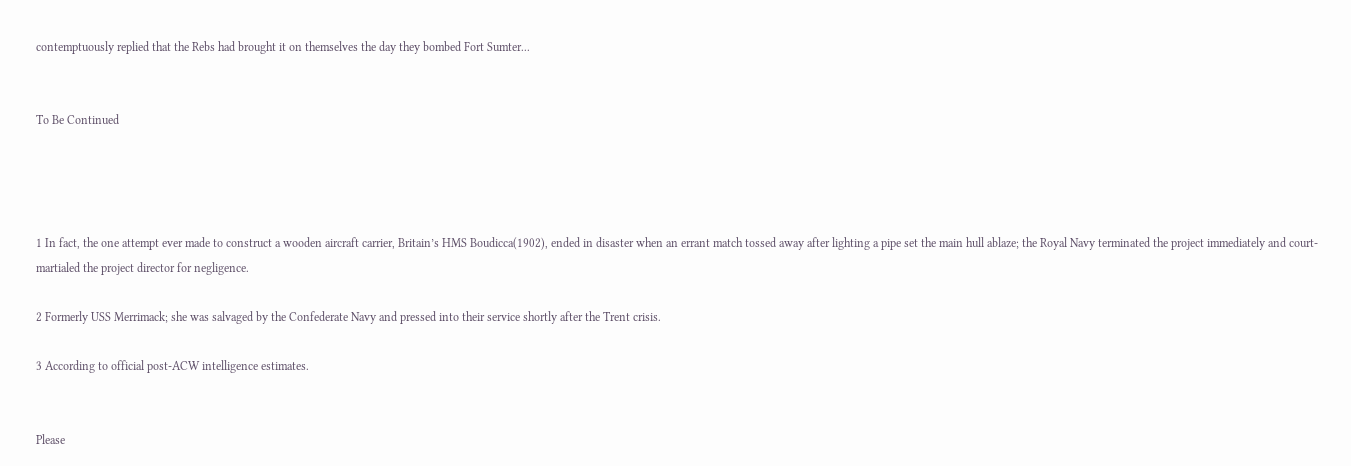contemptuously replied that the Rebs had brought it on themselves the day they bombed Fort Sumter...


To Be Continued




1 In fact, the one attempt ever made to construct a wooden aircraft carrier, Britain’s HMS Boudicca(1902), ended in disaster when an errant match tossed away after lighting a pipe set the main hull ablaze; the Royal Navy terminated the project immediately and court-martialed the project director for negligence.

2 Formerly USS Merrimack; she was salvaged by the Confederate Navy and pressed into their service shortly after the Trent crisis.

3 According to official post-ACW intelligence estimates.


Please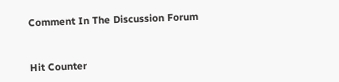Comment In The Discussion Forum


Hit Counter